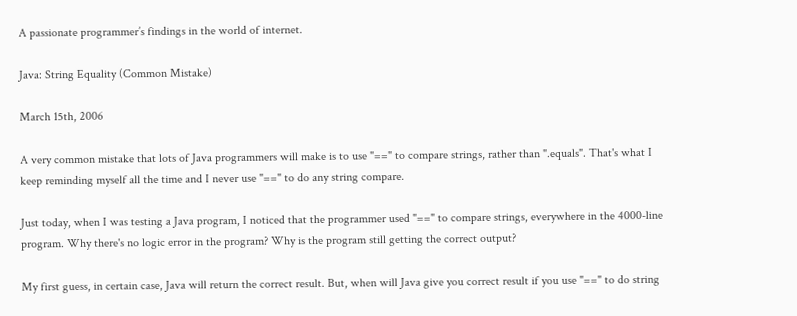A passionate programmer’s findings in the world of internet.

Java: String Equality (Common Mistake)

March 15th, 2006

A very common mistake that lots of Java programmers will make is to use "==" to compare strings, rather than ".equals". That's what I keep reminding myself all the time and I never use "==" to do any string compare.

Just today, when I was testing a Java program, I noticed that the programmer used "==" to compare strings, everywhere in the 4000-line program. Why there's no logic error in the program? Why is the program still getting the correct output?

My first guess, in certain case, Java will return the correct result. But, when will Java give you correct result if you use "==" to do string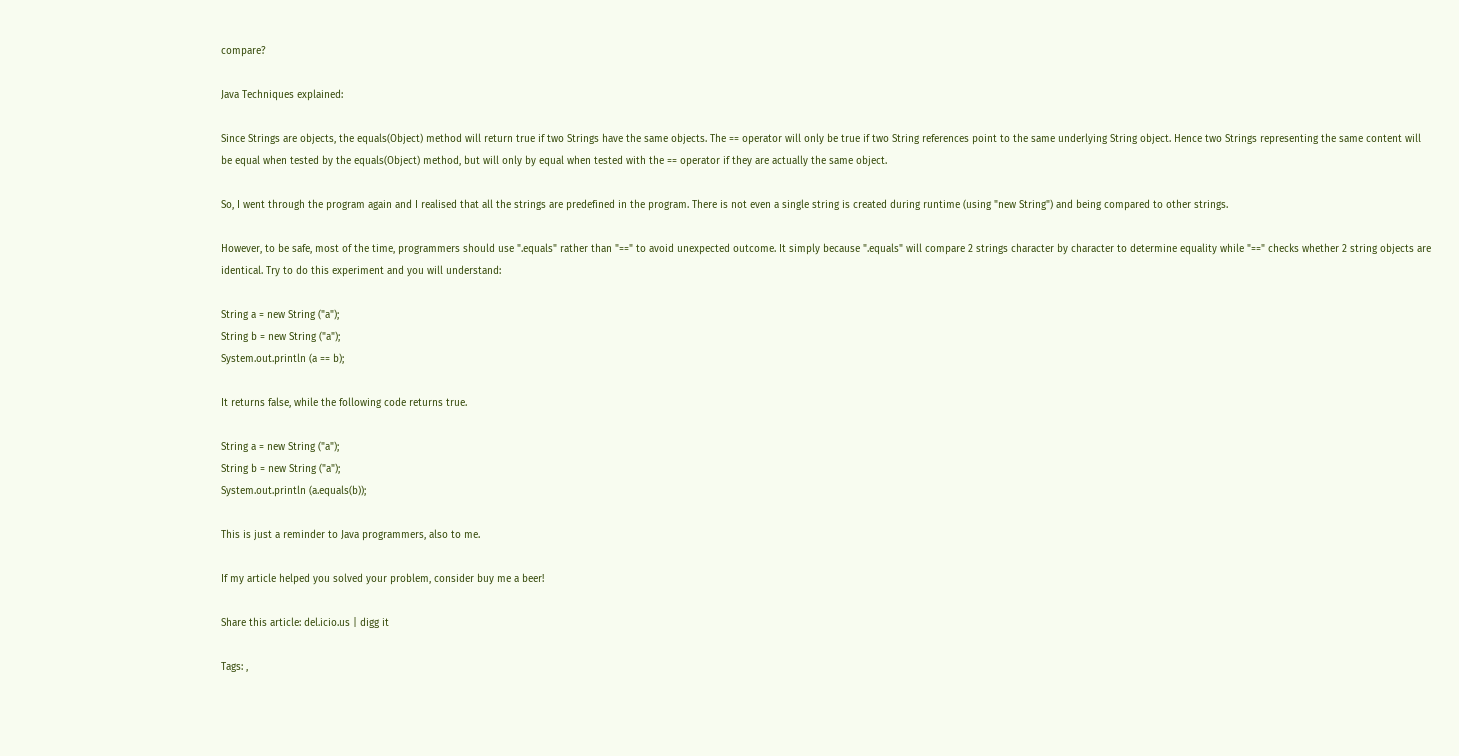compare?

Java Techniques explained:

Since Strings are objects, the equals(Object) method will return true if two Strings have the same objects. The == operator will only be true if two String references point to the same underlying String object. Hence two Strings representing the same content will be equal when tested by the equals(Object) method, but will only by equal when tested with the == operator if they are actually the same object.

So, I went through the program again and I realised that all the strings are predefined in the program. There is not even a single string is created during runtime (using "new String") and being compared to other strings.

However, to be safe, most of the time, programmers should use ".equals" rather than "==" to avoid unexpected outcome. It simply because ".equals" will compare 2 strings character by character to determine equality while "==" checks whether 2 string objects are identical. Try to do this experiment and you will understand:

String a = new String ("a");
String b = new String ("a");
System.out.println (a == b);

It returns false, while the following code returns true.

String a = new String ("a");
String b = new String ("a");
System.out.println (a.equals(b));

This is just a reminder to Java programmers, also to me.

If my article helped you solved your problem, consider buy me a beer!

Share this article: del.icio.us | digg it

Tags: ,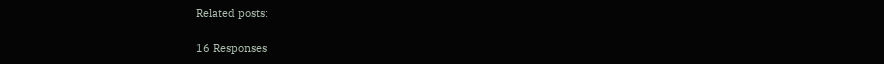Related posts:

16 Responses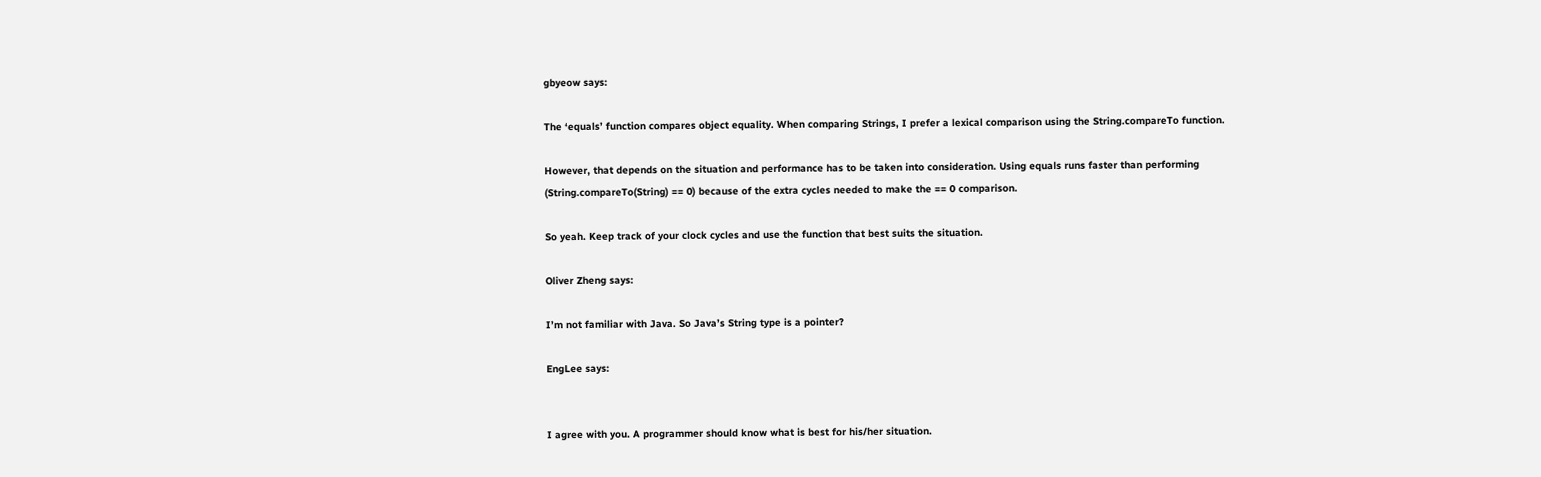gbyeow says:

The ‘equals’ function compares object equality. When comparing Strings, I prefer a lexical comparison using the String.compareTo function.

However, that depends on the situation and performance has to be taken into consideration. Using equals runs faster than performing (String.compareTo(String) == 0) because of the extra cycles needed to make the == 0 comparison.

So yeah. Keep track of your clock cycles and use the function that best suits the situation.

Oliver Zheng says:

I’m not familiar with Java. So Java’s String type is a pointer?

EngLee says:


I agree with you. A programmer should know what is best for his/her situation.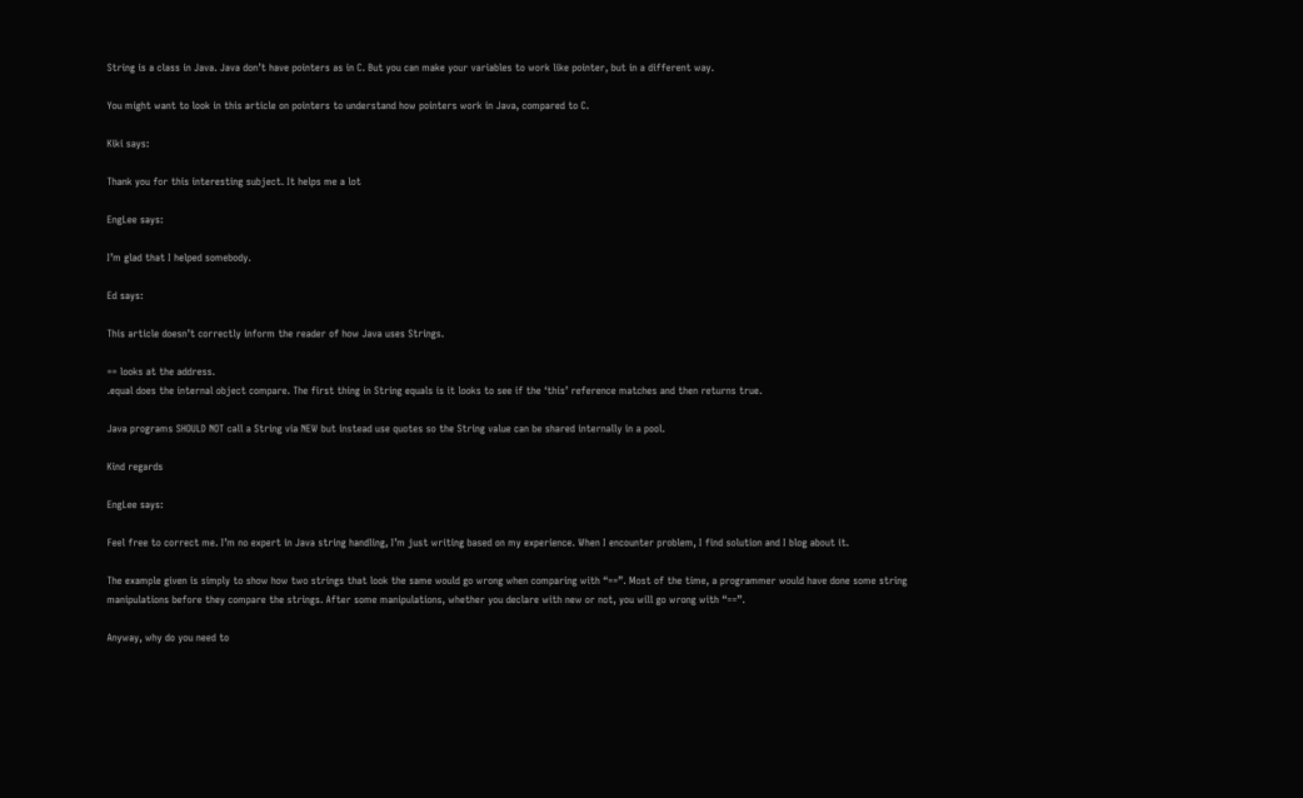String is a class in Java. Java don’t have pointers as in C. But you can make your variables to work like pointer, but in a different way.

You might want to look in this article on pointers to understand how pointers work in Java, compared to C.

Kiki says:

Thank you for this interesting subject. It helps me a lot

EngLee says:

I’m glad that I helped somebody.

Ed says:

This article doesn’t correctly inform the reader of how Java uses Strings.

== looks at the address.
.equal does the internal object compare. The first thing in String equals is it looks to see if the ‘this’ reference matches and then returns true.

Java programs SHOULD NOT call a String via NEW but instead use quotes so the String value can be shared internally in a pool.

Kind regards

EngLee says:

Feel free to correct me. I’m no expert in Java string handling, I’m just writing based on my experience. When I encounter problem, I find solution and I blog about it.

The example given is simply to show how two strings that look the same would go wrong when comparing with “==”. Most of the time, a programmer would have done some string manipulations before they compare the strings. After some manipulations, whether you declare with new or not, you will go wrong with “==”.

Anyway, why do you need to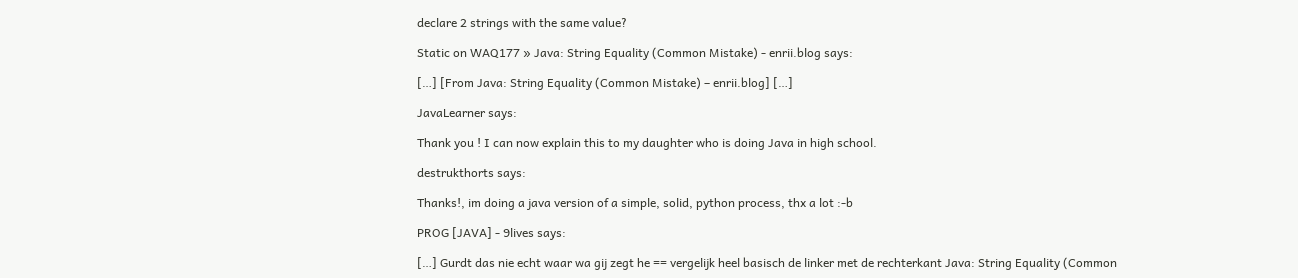declare 2 strings with the same value?

Static on WAQ177 » Java: String Equality (Common Mistake) - enrii.blog says:

[…] [From Java: String Equality (Common Mistake) – enrii.blog] […]

JavaLearner says:

Thank you ! I can now explain this to my daughter who is doing Java in high school.

destrukthorts says:

Thanks!, im doing a java version of a simple, solid, python process, thx a lot :-b

PROG [JAVA] - 9lives says:

[…] Gurdt das nie echt waar wa gij zegt he == vergelijk heel basisch de linker met de rechterkant Java: String Equality (Common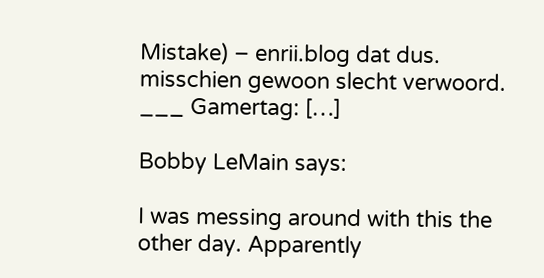Mistake) – enrii.blog dat dus. misschien gewoon slecht verwoord. ___ Gamertag: […]

Bobby LeMain says:

I was messing around with this the other day. Apparently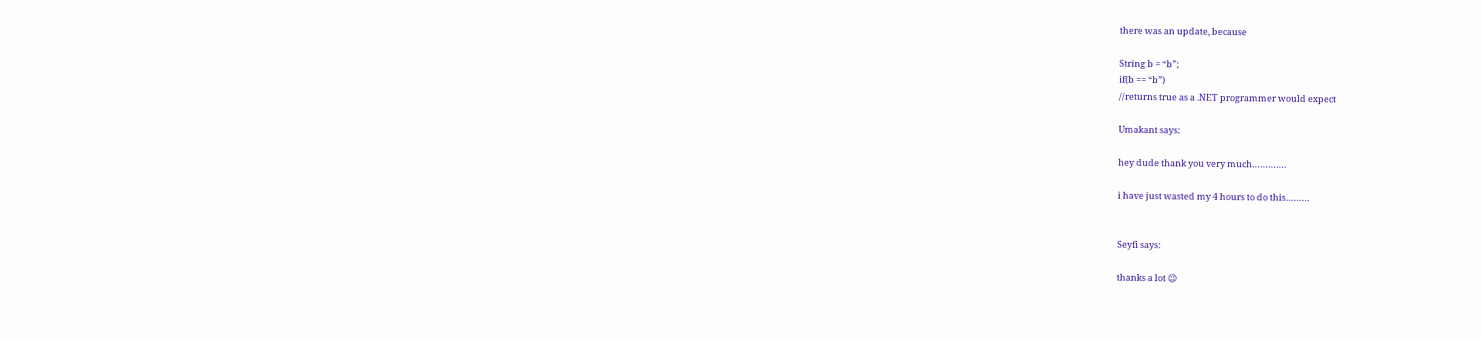there was an update, because

String b = “b”;
if(b == “b”)
//returns true as a .NET programmer would expect

Umakant says:

hey dude thank you very much………….

i have just wasted my 4 hours to do this………


Seyfi says:

thanks a lot 😉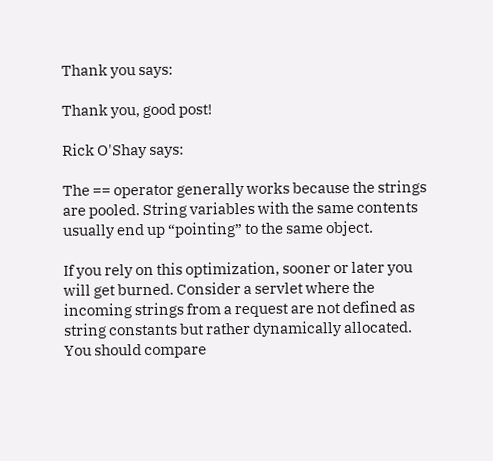Thank you says:

Thank you, good post!

Rick O'Shay says:

The == operator generally works because the strings are pooled. String variables with the same contents usually end up “pointing” to the same object.

If you rely on this optimization, sooner or later you will get burned. Consider a servlet where the incoming strings from a request are not defined as string constants but rather dynamically allocated. You should compare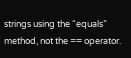strings using the “equals” method, not the == operator.